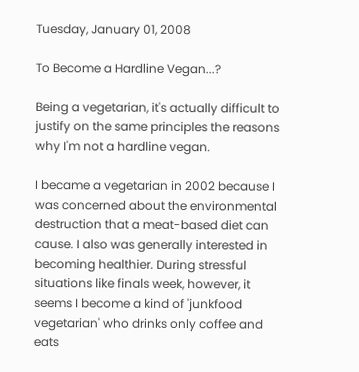Tuesday, January 01, 2008

To Become a Hardline Vegan...?

Being a vegetarian, it's actually difficult to justify on the same principles the reasons why I'm not a hardline vegan.

I became a vegetarian in 2002 because I was concerned about the environmental destruction that a meat-based diet can cause. I also was generally interested in becoming healthier. During stressful situations like finals week, however, it seems I become a kind of 'junkfood vegetarian' who drinks only coffee and eats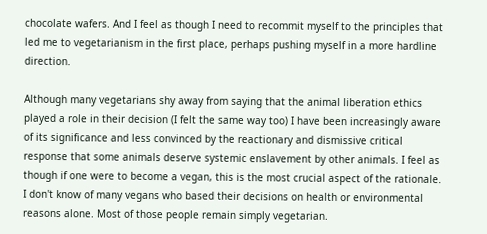chocolate wafers. And I feel as though I need to recommit myself to the principles that led me to vegetarianism in the first place, perhaps pushing myself in a more hardline direction.

Although many vegetarians shy away from saying that the animal liberation ethics played a role in their decision (I felt the same way too) I have been increasingly aware of its significance and less convinced by the reactionary and dismissive critical response that some animals deserve systemic enslavement by other animals. I feel as though if one were to become a vegan, this is the most crucial aspect of the rationale. I don't know of many vegans who based their decisions on health or environmental reasons alone. Most of those people remain simply vegetarian.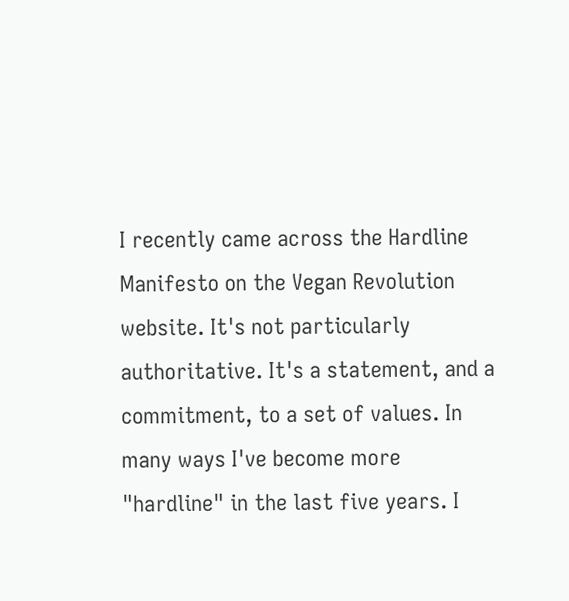I recently came across the Hardline Manifesto on the Vegan Revolution website. It's not particularly authoritative. It's a statement, and a commitment, to a set of values. In many ways I've become more "hardline" in the last five years. I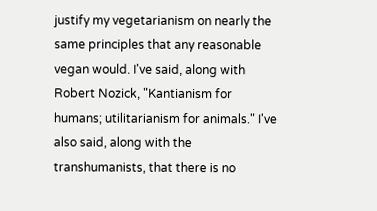justify my vegetarianism on nearly the same principles that any reasonable vegan would. I've said, along with Robert Nozick, "Kantianism for humans; utilitarianism for animals." I've also said, along with the transhumanists, that there is no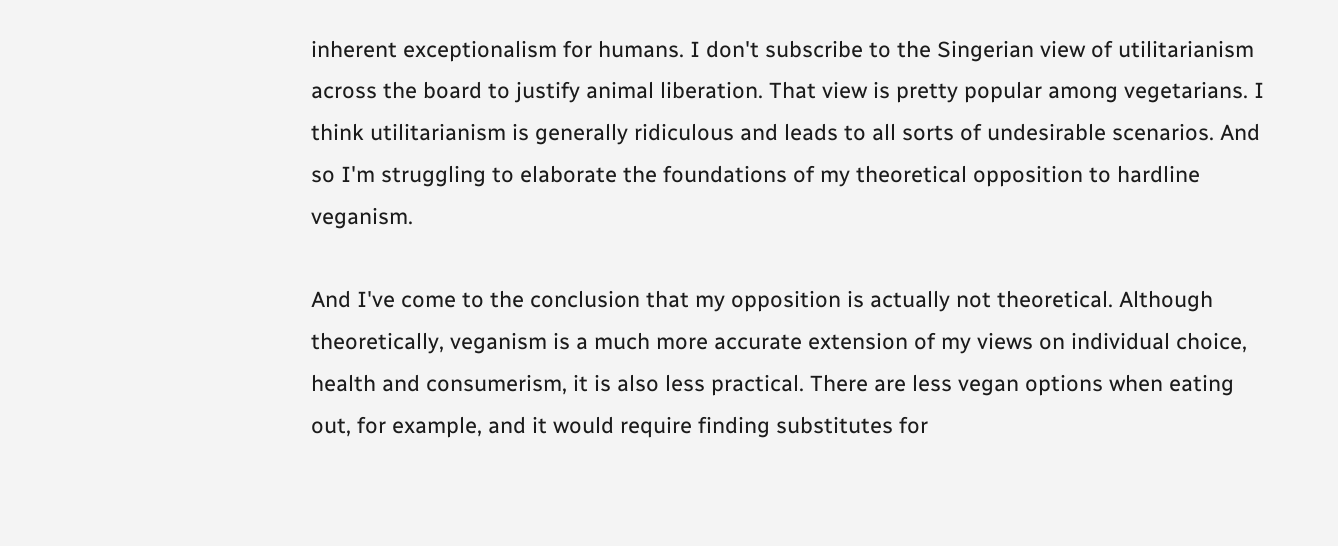inherent exceptionalism for humans. I don't subscribe to the Singerian view of utilitarianism across the board to justify animal liberation. That view is pretty popular among vegetarians. I think utilitarianism is generally ridiculous and leads to all sorts of undesirable scenarios. And so I'm struggling to elaborate the foundations of my theoretical opposition to hardline veganism.

And I've come to the conclusion that my opposition is actually not theoretical. Although theoretically, veganism is a much more accurate extension of my views on individual choice, health and consumerism, it is also less practical. There are less vegan options when eating out, for example, and it would require finding substitutes for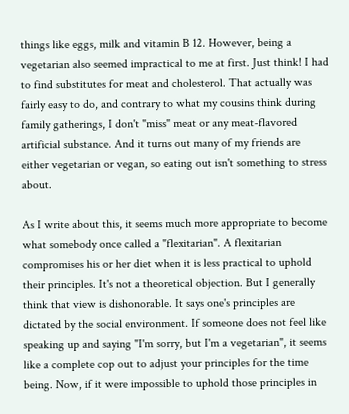things like eggs, milk and vitamin B 12. However, being a vegetarian also seemed impractical to me at first. Just think! I had to find substitutes for meat and cholesterol. That actually was fairly easy to do, and contrary to what my cousins think during family gatherings, I don't "miss" meat or any meat-flavored artificial substance. And it turns out many of my friends are either vegetarian or vegan, so eating out isn't something to stress about.

As I write about this, it seems much more appropriate to become what somebody once called a "flexitarian". A flexitarian compromises his or her diet when it is less practical to uphold their principles. It's not a theoretical objection. But I generally think that view is dishonorable. It says one's principles are dictated by the social environment. If someone does not feel like speaking up and saying "I'm sorry, but I'm a vegetarian", it seems like a complete cop out to adjust your principles for the time being. Now, if it were impossible to uphold those principles in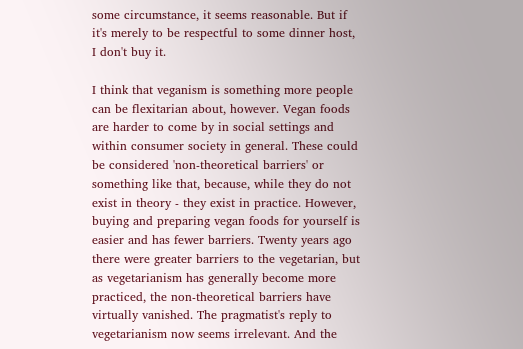some circumstance, it seems reasonable. But if it's merely to be respectful to some dinner host, I don't buy it.

I think that veganism is something more people can be flexitarian about, however. Vegan foods are harder to come by in social settings and within consumer society in general. These could be considered 'non-theoretical barriers' or something like that, because, while they do not exist in theory - they exist in practice. However, buying and preparing vegan foods for yourself is easier and has fewer barriers. Twenty years ago there were greater barriers to the vegetarian, but as vegetarianism has generally become more practiced, the non-theoretical barriers have virtually vanished. The pragmatist's reply to vegetarianism now seems irrelevant. And the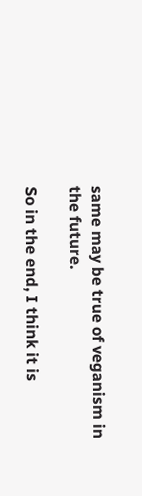same may be true of veganism in the future.

So in the end, I think it is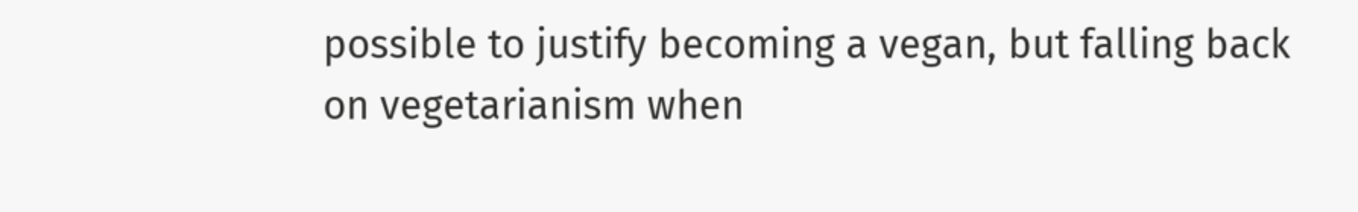possible to justify becoming a vegan, but falling back on vegetarianism when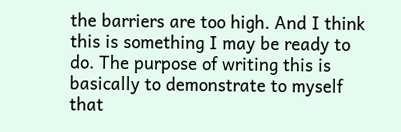the barriers are too high. And I think this is something I may be ready to do. The purpose of writing this is basically to demonstrate to myself that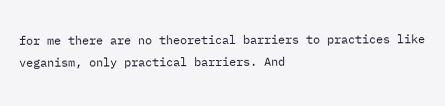for me there are no theoretical barriers to practices like veganism, only practical barriers. And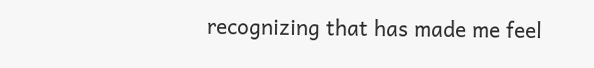recognizing that has made me feel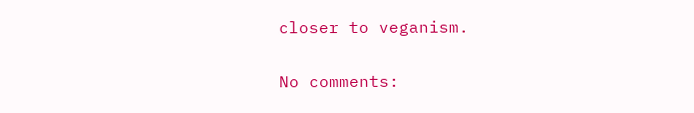closer to veganism.

No comments: